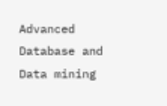Advanced Database and Data mining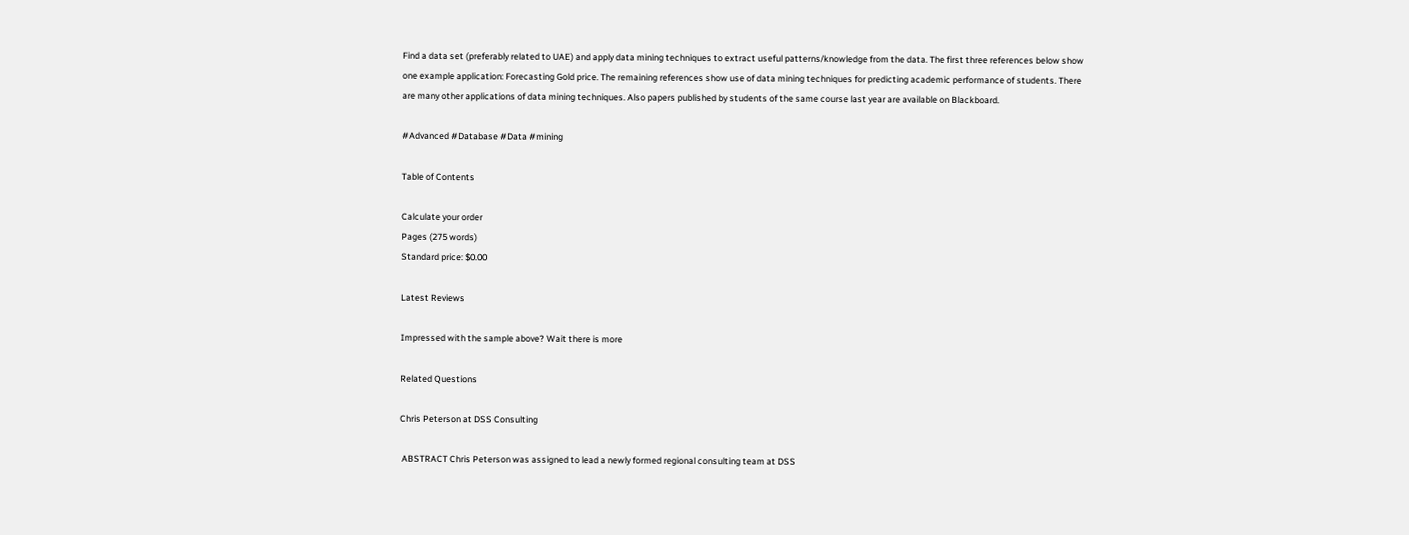Find a data set (preferably related to UAE) and apply data mining techniques to extract useful patterns/knowledge from the data. The first three references below show one example application: Forecasting Gold price. The remaining references show use of data mining techniques for predicting academic performance of students. There are many other applications of data mining techniques. Also papers published by students of the same course last year are available on Blackboard.

#Advanced #Database #Data #mining

Table of Contents

Calculate your order
Pages (275 words)
Standard price: $0.00

Latest Reviews

Impressed with the sample above? Wait there is more

Related Questions

Chris Peterson at DSS Consulting

 ABSTRACT Chris Peterson was assigned to lead a newly formed regional consulting team at DSS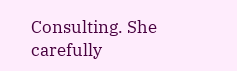Consulting. She carefully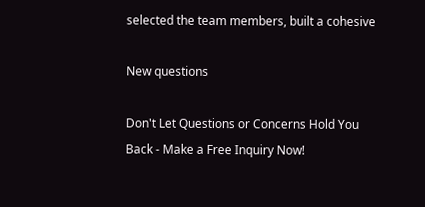selected the team members, built a cohesive

New questions

Don't Let Questions or Concerns Hold You Back - Make a Free Inquiry Now!